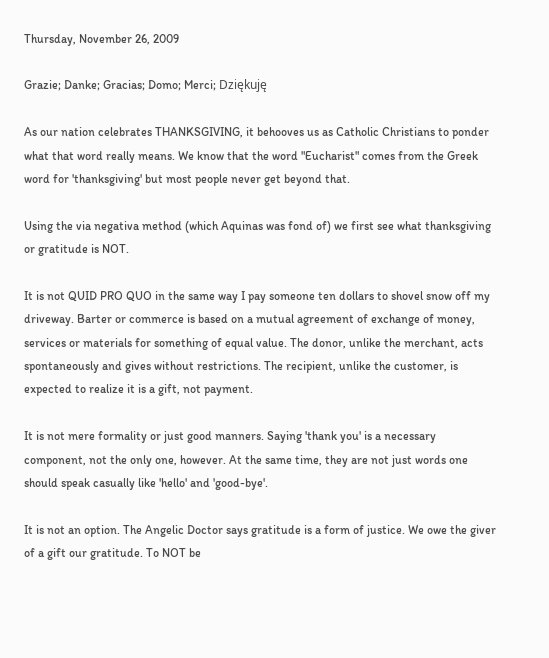Thursday, November 26, 2009

Grazie; Danke; Gracias; Domo; Merci; Dziękuję

As our nation celebrates THANKSGIVING, it behooves us as Catholic Christians to ponder what that word really means. We know that the word "Eucharist" comes from the Greek word for 'thanksgiving' but most people never get beyond that.

Using the via negativa method (which Aquinas was fond of) we first see what thanksgiving or gratitude is NOT.

It is not QUID PRO QUO in the same way I pay someone ten dollars to shovel snow off my driveway. Barter or commerce is based on a mutual agreement of exchange of money, services or materials for something of equal value. The donor, unlike the merchant, acts spontaneously and gives without restrictions. The recipient, unlike the customer, is expected to realize it is a gift, not payment.

It is not mere formality or just good manners. Saying 'thank you' is a necessary component, not the only one, however. At the same time, they are not just words one should speak casually like 'hello' and 'good-bye'.

It is not an option. The Angelic Doctor says gratitude is a form of justice. We owe the giver of a gift our gratitude. To NOT be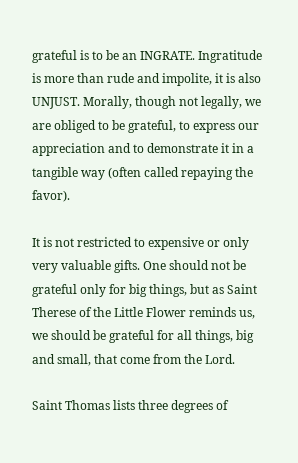grateful is to be an INGRATE. Ingratitude is more than rude and impolite, it is also UNJUST. Morally, though not legally, we are obliged to be grateful, to express our appreciation and to demonstrate it in a tangible way (often called repaying the favor).

It is not restricted to expensive or only very valuable gifts. One should not be grateful only for big things, but as Saint Therese of the Little Flower reminds us, we should be grateful for all things, big and small, that come from the Lord.

Saint Thomas lists three degrees of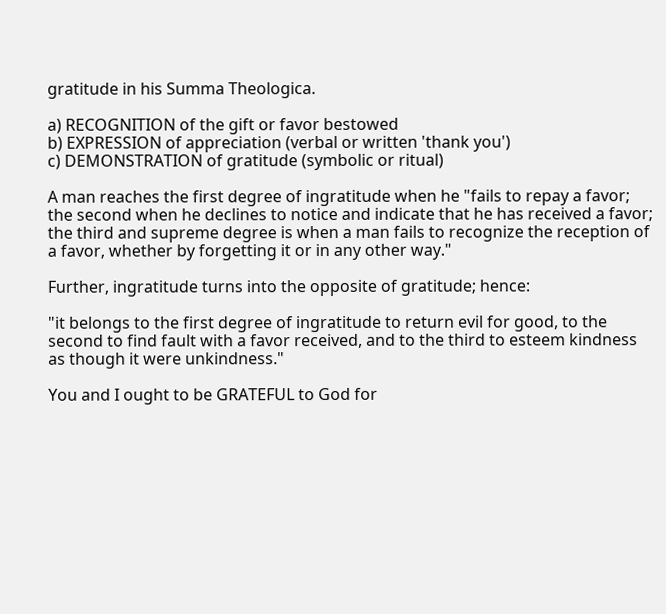gratitude in his Summa Theologica.

a) RECOGNITION of the gift or favor bestowed
b) EXPRESSION of appreciation (verbal or written 'thank you')
c) DEMONSTRATION of gratitude (symbolic or ritual)

A man reaches the first degree of ingratitude when he "fails to repay a favor;
the second when he declines to notice and indicate that he has received a favor;
the third and supreme degree is when a man fails to recognize the reception of a favor, whether by forgetting it or in any other way."

Further, ingratitude turns into the opposite of gratitude; hence:

"it belongs to the first degree of ingratitude to return evil for good, to the second to find fault with a favor received, and to the third to esteem kindness as though it were unkindness."

You and I ought to be GRATEFUL to God for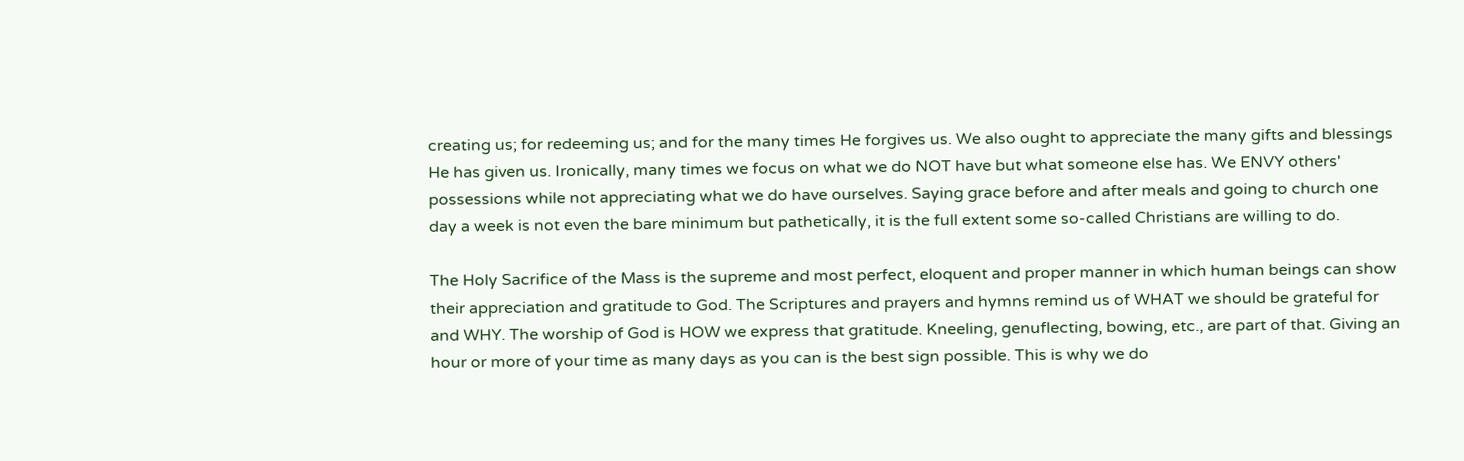creating us; for redeeming us; and for the many times He forgives us. We also ought to appreciate the many gifts and blessings He has given us. Ironically, many times we focus on what we do NOT have but what someone else has. We ENVY others' possessions while not appreciating what we do have ourselves. Saying grace before and after meals and going to church one day a week is not even the bare minimum but pathetically, it is the full extent some so-called Christians are willing to do.

The Holy Sacrifice of the Mass is the supreme and most perfect, eloquent and proper manner in which human beings can show their appreciation and gratitude to God. The Scriptures and prayers and hymns remind us of WHAT we should be grateful for and WHY. The worship of God is HOW we express that gratitude. Kneeling, genuflecting, bowing, etc., are part of that. Giving an hour or more of your time as many days as you can is the best sign possible. This is why we do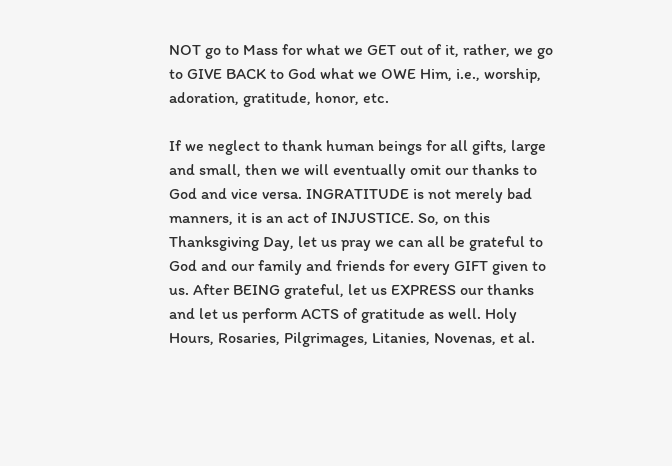NOT go to Mass for what we GET out of it, rather, we go to GIVE BACK to God what we OWE Him, i.e., worship, adoration, gratitude, honor, etc.

If we neglect to thank human beings for all gifts, large and small, then we will eventually omit our thanks to God and vice versa. INGRATITUDE is not merely bad manners, it is an act of INJUSTICE. So, on this Thanksgiving Day, let us pray we can all be grateful to God and our family and friends for every GIFT given to us. After BEING grateful, let us EXPRESS our thanks and let us perform ACTS of gratitude as well. Holy Hours, Rosaries, Pilgrimages, Litanies, Novenas, et al.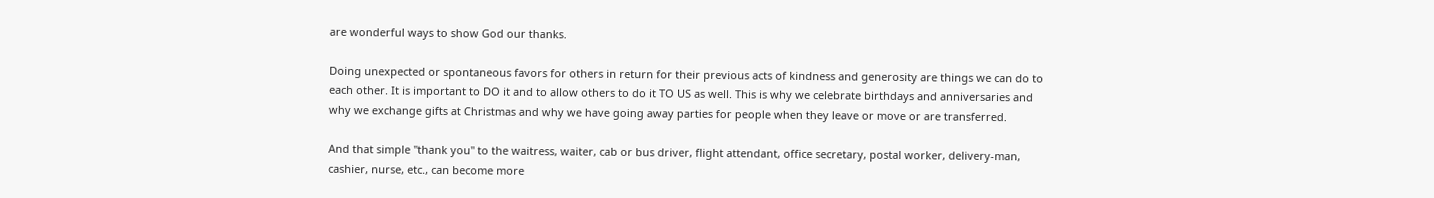are wonderful ways to show God our thanks.

Doing unexpected or spontaneous favors for others in return for their previous acts of kindness and generosity are things we can do to each other. It is important to DO it and to allow others to do it TO US as well. This is why we celebrate birthdays and anniversaries and why we exchange gifts at Christmas and why we have going away parties for people when they leave or move or are transferred.

And that simple "thank you" to the waitress, waiter, cab or bus driver, flight attendant, office secretary, postal worker, delivery-man, cashier, nurse, etc., can become more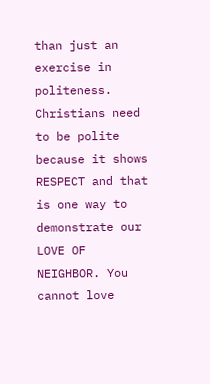than just an exercise in politeness. Christians need to be polite because it shows RESPECT and that is one way to demonstrate our LOVE OF NEIGHBOR. You cannot love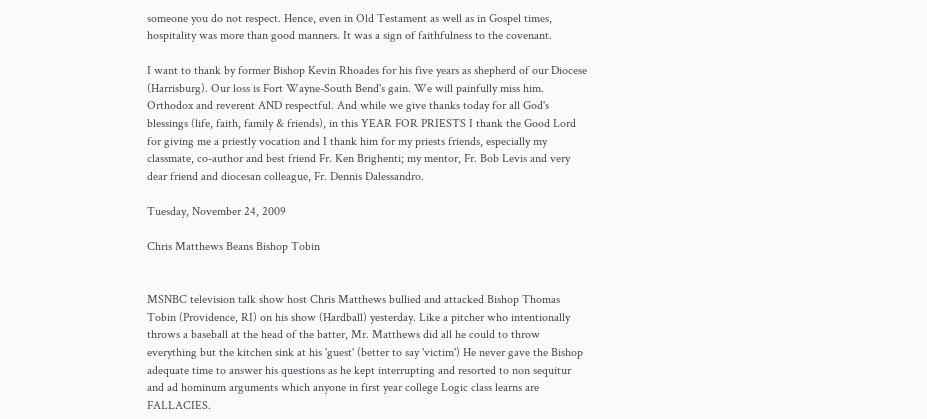someone you do not respect. Hence, even in Old Testament as well as in Gospel times, hospitality was more than good manners. It was a sign of faithfulness to the covenant.

I want to thank by former Bishop Kevin Rhoades for his five years as shepherd of our Diocese (Harrisburg). Our loss is Fort Wayne-South Bend's gain. We will painfully miss him. Orthodox and reverent AND respectful. And while we give thanks today for all God's blessings (life, faith, family & friends), in this YEAR FOR PRIESTS I thank the Good Lord for giving me a priestly vocation and I thank him for my priests friends, especially my classmate, co-author and best friend Fr. Ken Brighenti; my mentor, Fr. Bob Levis and very dear friend and diocesan colleague, Fr. Dennis Dalessandro.

Tuesday, November 24, 2009

Chris Matthews Beans Bishop Tobin


MSNBC television talk show host Chris Matthews bullied and attacked Bishop Thomas Tobin (Providence, RI) on his show (Hardball) yesterday. Like a pitcher who intentionally throws a baseball at the head of the batter, Mr. Matthews did all he could to throw everything but the kitchen sink at his 'guest' (better to say 'victim') He never gave the Bishop adequate time to answer his questions as he kept interrupting and resorted to non sequitur and ad hominum arguments which anyone in first year college Logic class learns are FALLACIES.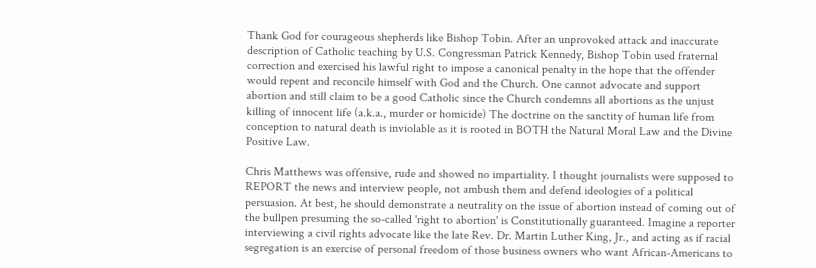Thank God for courageous shepherds like Bishop Tobin. After an unprovoked attack and inaccurate description of Catholic teaching by U.S. Congressman Patrick Kennedy, Bishop Tobin used fraternal correction and exercised his lawful right to impose a canonical penalty in the hope that the offender would repent and reconcile himself with God and the Church. One cannot advocate and support abortion and still claim to be a good Catholic since the Church condemns all abortions as the unjust killing of innocent life (a.k.a., murder or homicide) The doctrine on the sanctity of human life from conception to natural death is inviolable as it is rooted in BOTH the Natural Moral Law and the Divine Positive Law.

Chris Matthews was offensive, rude and showed no impartiality. I thought journalists were supposed to REPORT the news and interview people, not ambush them and defend ideologies of a political persuasion. At best, he should demonstrate a neutrality on the issue of abortion instead of coming out of the bullpen presuming the so-called 'right to abortion' is Constitutionally guaranteed. Imagine a reporter interviewing a civil rights advocate like the late Rev. Dr. Martin Luther King, Jr., and acting as if racial segregation is an exercise of personal freedom of those business owners who want African-Americans to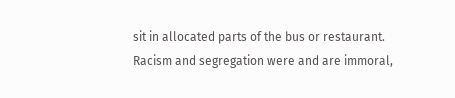sit in allocated parts of the bus or restaurant. Racism and segregation were and are immoral,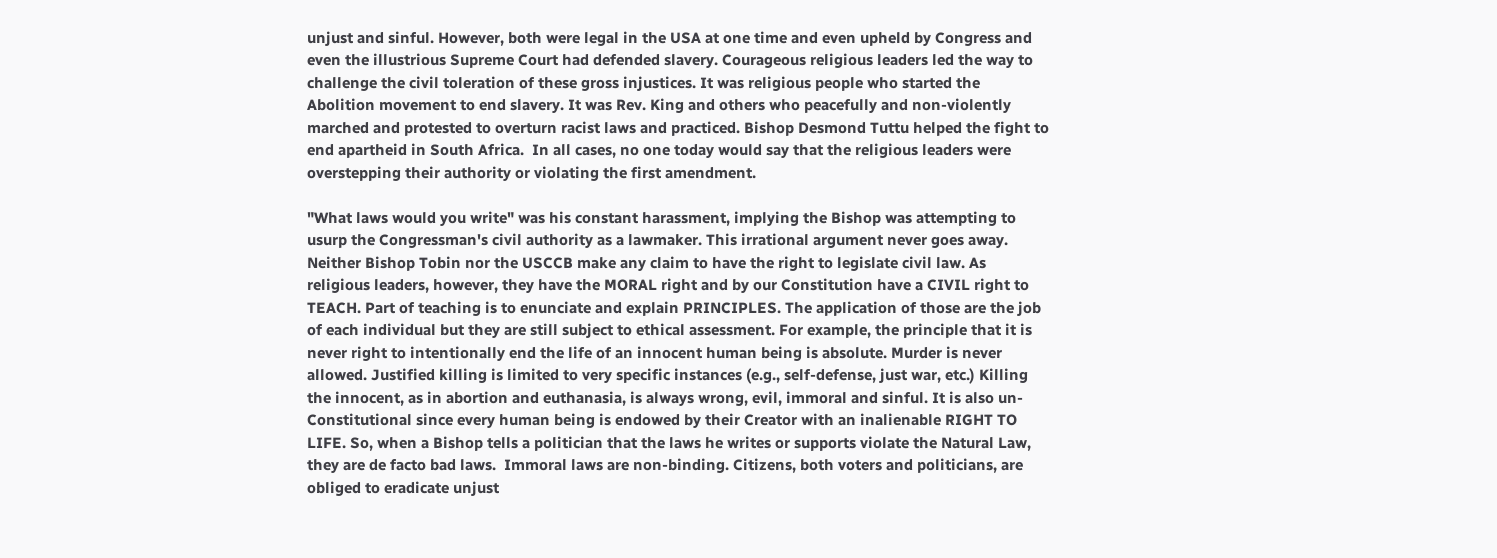unjust and sinful. However, both were legal in the USA at one time and even upheld by Congress and even the illustrious Supreme Court had defended slavery. Courageous religious leaders led the way to challenge the civil toleration of these gross injustices. It was religious people who started the Abolition movement to end slavery. It was Rev. King and others who peacefully and non-violently marched and protested to overturn racist laws and practiced. Bishop Desmond Tuttu helped the fight to end apartheid in South Africa.  In all cases, no one today would say that the religious leaders were overstepping their authority or violating the first amendment.

"What laws would you write" was his constant harassment, implying the Bishop was attempting to usurp the Congressman's civil authority as a lawmaker. This irrational argument never goes away. Neither Bishop Tobin nor the USCCB make any claim to have the right to legislate civil law. As religious leaders, however, they have the MORAL right and by our Constitution have a CIVIL right to TEACH. Part of teaching is to enunciate and explain PRINCIPLES. The application of those are the job of each individual but they are still subject to ethical assessment. For example, the principle that it is never right to intentionally end the life of an innocent human being is absolute. Murder is never allowed. Justified killing is limited to very specific instances (e.g., self-defense, just war, etc.) Killing the innocent, as in abortion and euthanasia, is always wrong, evil, immoral and sinful. It is also un-Constitutional since every human being is endowed by their Creator with an inalienable RIGHT TO LIFE. So, when a Bishop tells a politician that the laws he writes or supports violate the Natural Law, they are de facto bad laws.  Immoral laws are non-binding. Citizens, both voters and politicians, are obliged to eradicate unjust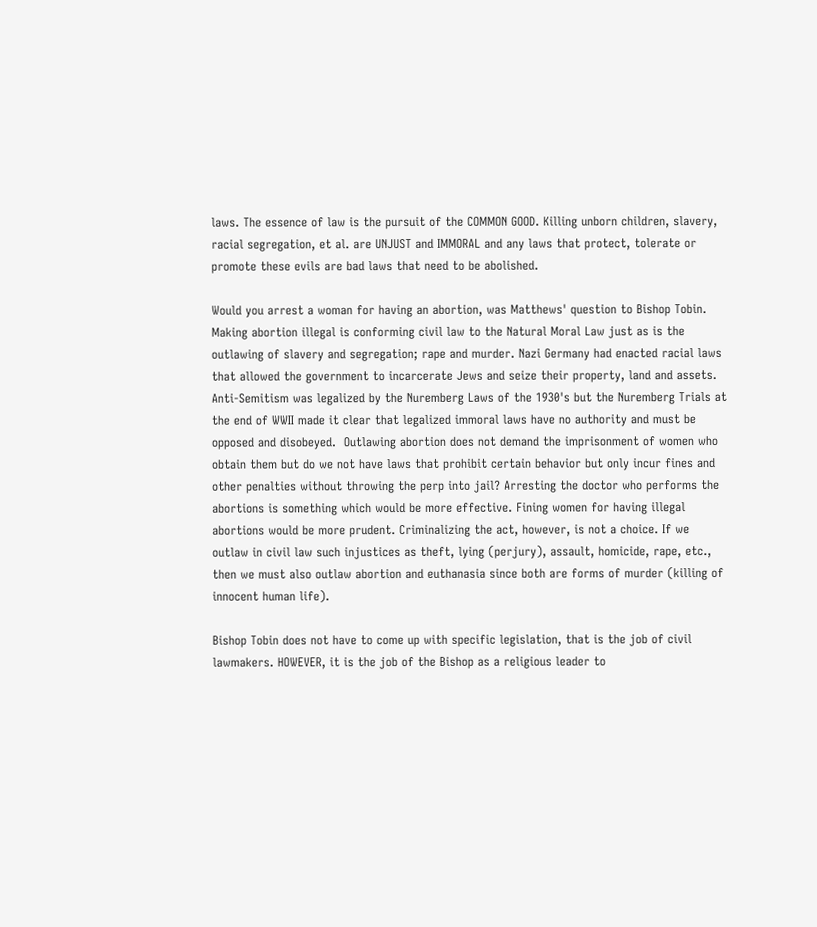laws. The essence of law is the pursuit of the COMMON GOOD. Killing unborn children, slavery, racial segregation, et al. are UNJUST and IMMORAL and any laws that protect, tolerate or promote these evils are bad laws that need to be abolished.

Would you arrest a woman for having an abortion, was Matthews' question to Bishop Tobin. Making abortion illegal is conforming civil law to the Natural Moral Law just as is the outlawing of slavery and segregation; rape and murder. Nazi Germany had enacted racial laws that allowed the government to incarcerate Jews and seize their property, land and assets. Anti-Semitism was legalized by the Nuremberg Laws of the 1930's but the Nuremberg Trials at the end of WWII made it clear that legalized immoral laws have no authority and must be opposed and disobeyed.  Outlawing abortion does not demand the imprisonment of women who obtain them but do we not have laws that prohibit certain behavior but only incur fines and other penalties without throwing the perp into jail? Arresting the doctor who performs the abortions is something which would be more effective. Fining women for having illegal abortions would be more prudent. Criminalizing the act, however, is not a choice. If we outlaw in civil law such injustices as theft, lying (perjury), assault, homicide, rape, etc., then we must also outlaw abortion and euthanasia since both are forms of murder (killing of innocent human life).

Bishop Tobin does not have to come up with specific legislation, that is the job of civil lawmakers. HOWEVER, it is the job of the Bishop as a religious leader to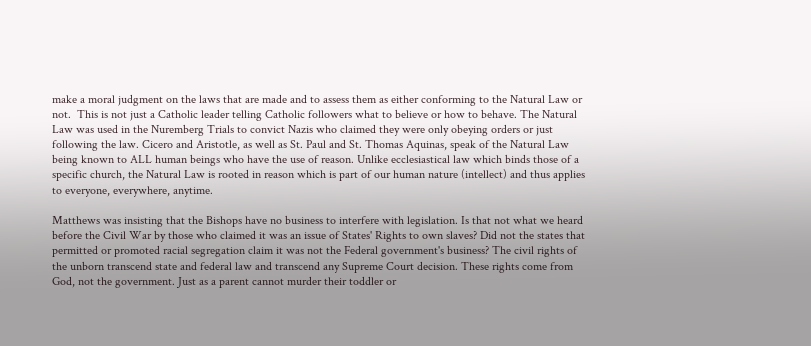make a moral judgment on the laws that are made and to assess them as either conforming to the Natural Law or not.  This is not just a Catholic leader telling Catholic followers what to believe or how to behave. The Natural Law was used in the Nuremberg Trials to convict Nazis who claimed they were only obeying orders or just following the law. Cicero and Aristotle, as well as St. Paul and St. Thomas Aquinas, speak of the Natural Law being known to ALL human beings who have the use of reason. Unlike ecclesiastical law which binds those of a specific church, the Natural Law is rooted in reason which is part of our human nature (intellect) and thus applies to everyone, everywhere, anytime.

Matthews was insisting that the Bishops have no business to interfere with legislation. Is that not what we heard before the Civil War by those who claimed it was an issue of States' Rights to own slaves? Did not the states that permitted or promoted racial segregation claim it was not the Federal government's business? The civil rights of the unborn transcend state and federal law and transcend any Supreme Court decision. These rights come from God, not the government. Just as a parent cannot murder their toddler or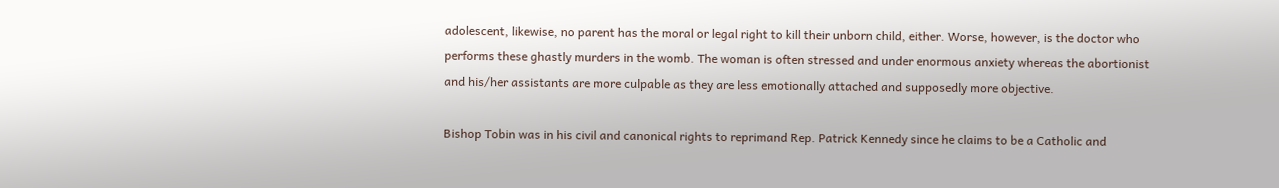adolescent, likewise, no parent has the moral or legal right to kill their unborn child, either. Worse, however, is the doctor who performs these ghastly murders in the womb. The woman is often stressed and under enormous anxiety whereas the abortionist and his/her assistants are more culpable as they are less emotionally attached and supposedly more objective.

Bishop Tobin was in his civil and canonical rights to reprimand Rep. Patrick Kennedy since he claims to be a Catholic and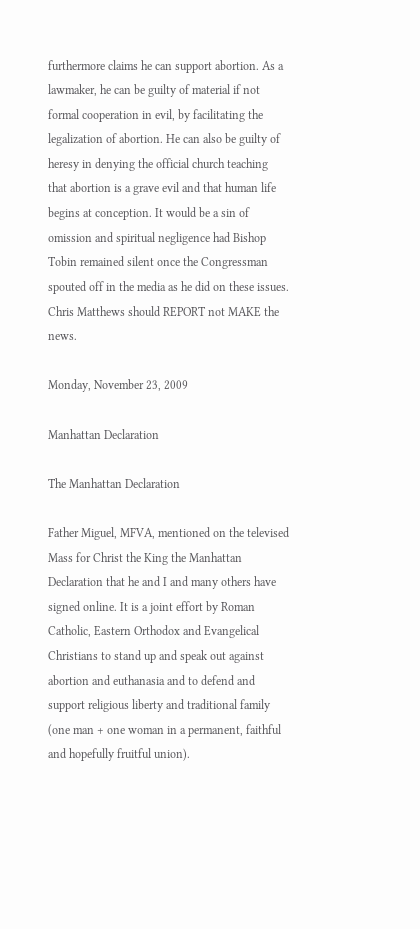furthermore claims he can support abortion. As a lawmaker, he can be guilty of material if not formal cooperation in evil, by facilitating the legalization of abortion. He can also be guilty of heresy in denying the official church teaching that abortion is a grave evil and that human life begins at conception. It would be a sin of omission and spiritual negligence had Bishop Tobin remained silent once the Congressman spouted off in the media as he did on these issues. Chris Matthews should REPORT not MAKE the news.

Monday, November 23, 2009

Manhattan Declaration

The Manhattan Declaration

Father Miguel, MFVA, mentioned on the televised Mass for Christ the King the Manhattan Declaration that he and I and many others have signed online. It is a joint effort by Roman Catholic, Eastern Orthodox and Evangelical Christians to stand up and speak out against abortion and euthanasia and to defend and support religious liberty and traditional family (one man + one woman in a permanent, faithful and hopefully fruitful union).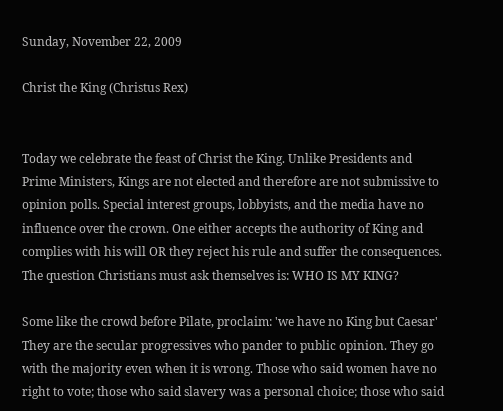Sunday, November 22, 2009

Christ the King (Christus Rex)


Today we celebrate the feast of Christ the King. Unlike Presidents and Prime Ministers, Kings are not elected and therefore are not submissive to opinion polls. Special interest groups, lobbyists, and the media have no influence over the crown. One either accepts the authority of King and complies with his will OR they reject his rule and suffer the consequences. The question Christians must ask themselves is: WHO IS MY KING?

Some like the crowd before Pilate, proclaim: 'we have no King but Caesar'  They are the secular progressives who pander to public opinion. They go with the majority even when it is wrong. Those who said women have no right to vote; those who said slavery was a personal choice; those who said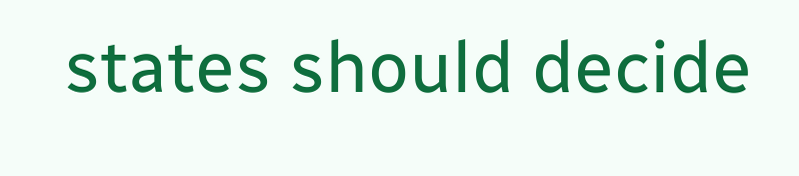states should decide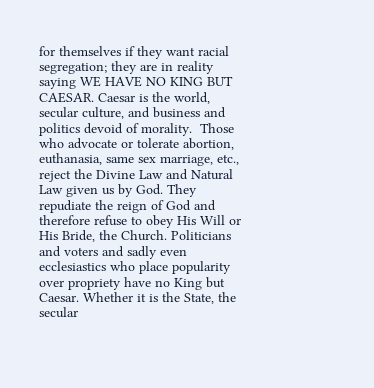for themselves if they want racial segregation; they are in reality saying WE HAVE NO KING BUT CAESAR. Caesar is the world, secular culture, and business and politics devoid of morality.  Those who advocate or tolerate abortion, euthanasia, same sex marriage, etc., reject the Divine Law and Natural Law given us by God. They repudiate the reign of God and therefore refuse to obey His Will or His Bride, the Church. Politicians and voters and sadly even ecclesiastics who place popularity over propriety have no King but Caesar. Whether it is the State, the secular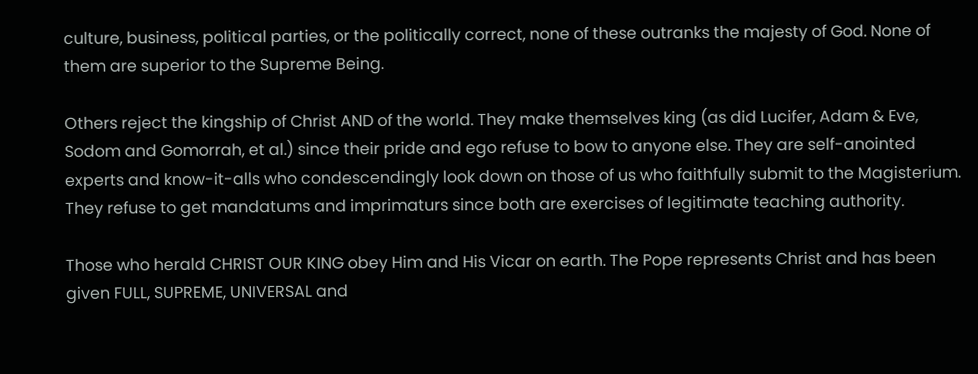culture, business, political parties, or the politically correct, none of these outranks the majesty of God. None of them are superior to the Supreme Being.

Others reject the kingship of Christ AND of the world. They make themselves king (as did Lucifer, Adam & Eve, Sodom and Gomorrah, et al.) since their pride and ego refuse to bow to anyone else. They are self-anointed experts and know-it-alls who condescendingly look down on those of us who faithfully submit to the Magisterium. They refuse to get mandatums and imprimaturs since both are exercises of legitimate teaching authority.

Those who herald CHRIST OUR KING obey Him and His Vicar on earth. The Pope represents Christ and has been given FULL, SUPREME, UNIVERSAL and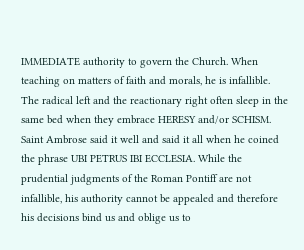IMMEDIATE authority to govern the Church. When teaching on matters of faith and morals, he is infallible. The radical left and the reactionary right often sleep in the same bed when they embrace HERESY and/or SCHISM. Saint Ambrose said it well and said it all when he coined the phrase UBI PETRUS IBI ECCLESIA. While the prudential judgments of the Roman Pontiff are not infallible, his authority cannot be appealed and therefore his decisions bind us and oblige us to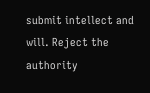submit intellect and will. Reject the authority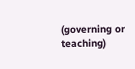(governing or teaching)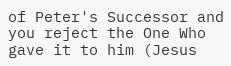of Peter's Successor and you reject the One Who gave it to him (Jesus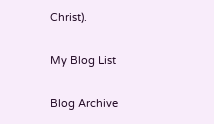Christ).

My Blog List

Blog Archive